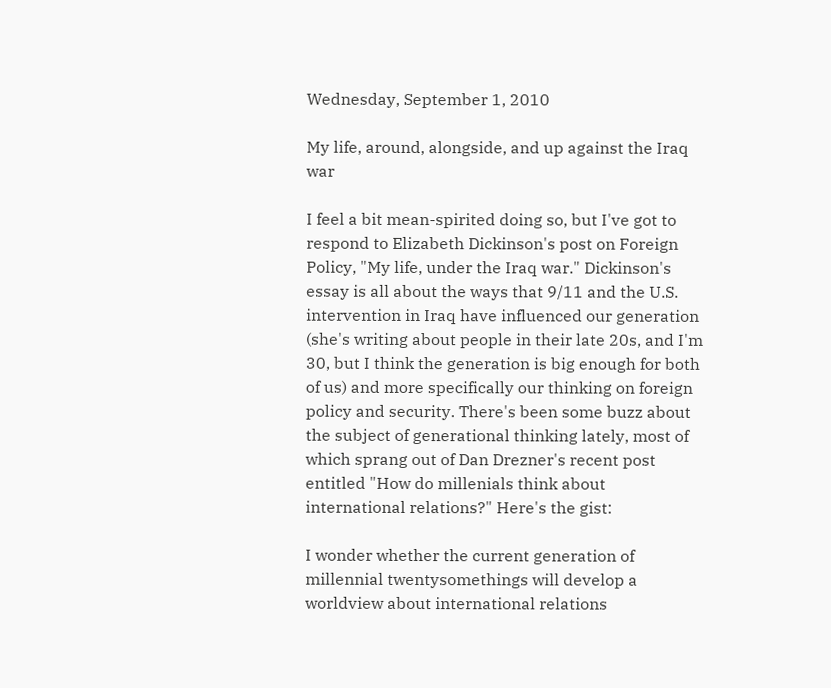Wednesday, September 1, 2010

My life, around, alongside, and up against the Iraq war

I feel a bit mean-spirited doing so, but I've got to respond to Elizabeth Dickinson's post on Foreign Policy, "My life, under the Iraq war." Dickinson's essay is all about the ways that 9/11 and the U.S. intervention in Iraq have influenced our generation (she's writing about people in their late 20s, and I'm 30, but I think the generation is big enough for both of us) and more specifically our thinking on foreign policy and security. There's been some buzz about the subject of generational thinking lately, most of which sprang out of Dan Drezner's recent post entitled "How do millenials think about international relations?" Here's the gist:

I wonder whether the current generation of millennial twentysomethings will develop a worldview about international relations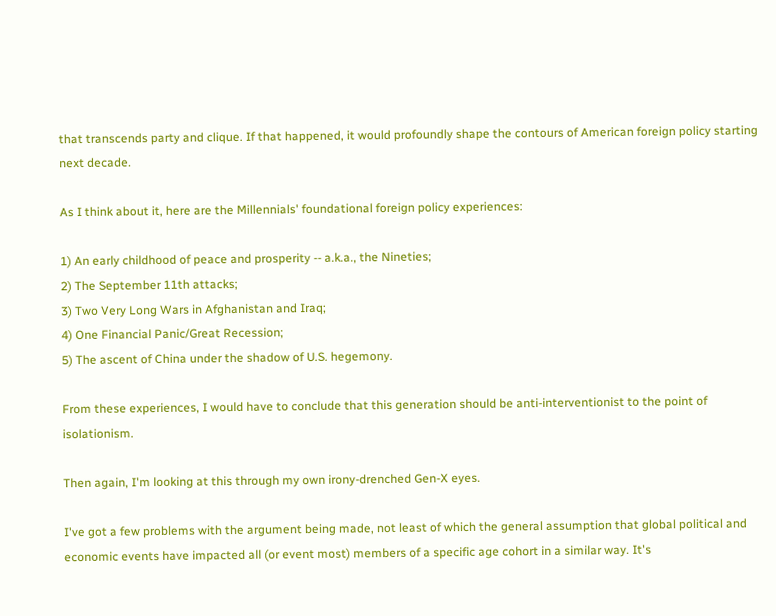that transcends party and clique. If that happened, it would profoundly shape the contours of American foreign policy starting next decade.

As I think about it, here are the Millennials' foundational foreign policy experiences:

1) An early childhood of peace and prosperity -- a.k.a., the Nineties;
2) The September 11th attacks;
3) Two Very Long Wars in Afghanistan and Iraq;
4) One Financial Panic/Great Recession;
5) The ascent of China under the shadow of U.S. hegemony.

From these experiences, I would have to conclude that this generation should be anti-interventionist to the point of isolationism.

Then again, I'm looking at this through my own irony-drenched Gen-X eyes.

I've got a few problems with the argument being made, not least of which the general assumption that global political and economic events have impacted all (or event most) members of a specific age cohort in a similar way. It's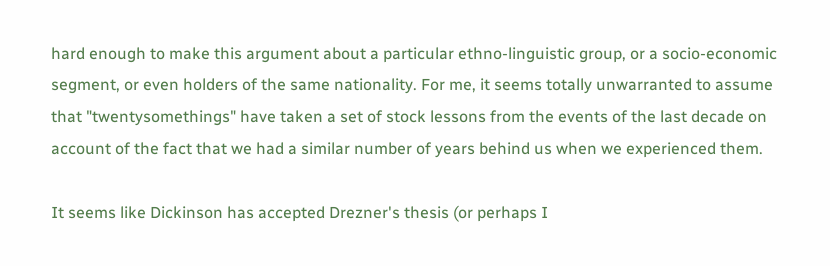hard enough to make this argument about a particular ethno-linguistic group, or a socio-economic segment, or even holders of the same nationality. For me, it seems totally unwarranted to assume that "twentysomethings" have taken a set of stock lessons from the events of the last decade on account of the fact that we had a similar number of years behind us when we experienced them.

It seems like Dickinson has accepted Drezner's thesis (or perhaps I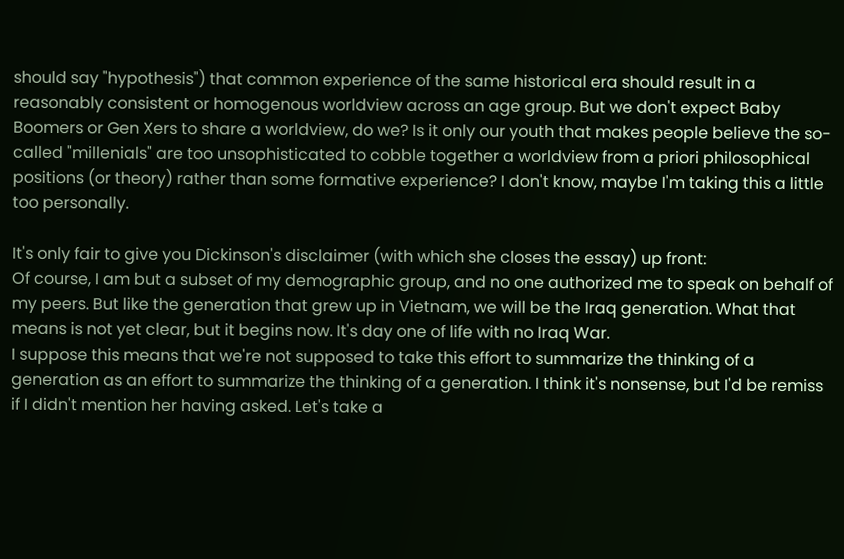should say "hypothesis") that common experience of the same historical era should result in a reasonably consistent or homogenous worldview across an age group. But we don't expect Baby Boomers or Gen Xers to share a worldview, do we? Is it only our youth that makes people believe the so-called "millenials" are too unsophisticated to cobble together a worldview from a priori philosophical positions (or theory) rather than some formative experience? I don't know, maybe I'm taking this a little too personally.

It's only fair to give you Dickinson's disclaimer (with which she closes the essay) up front:
Of course, I am but a subset of my demographic group, and no one authorized me to speak on behalf of my peers. But like the generation that grew up in Vietnam, we will be the Iraq generation. What that means is not yet clear, but it begins now. It's day one of life with no Iraq War.
I suppose this means that we're not supposed to take this effort to summarize the thinking of a generation as an effort to summarize the thinking of a generation. I think it's nonsense, but I'd be remiss if I didn't mention her having asked. Let's take a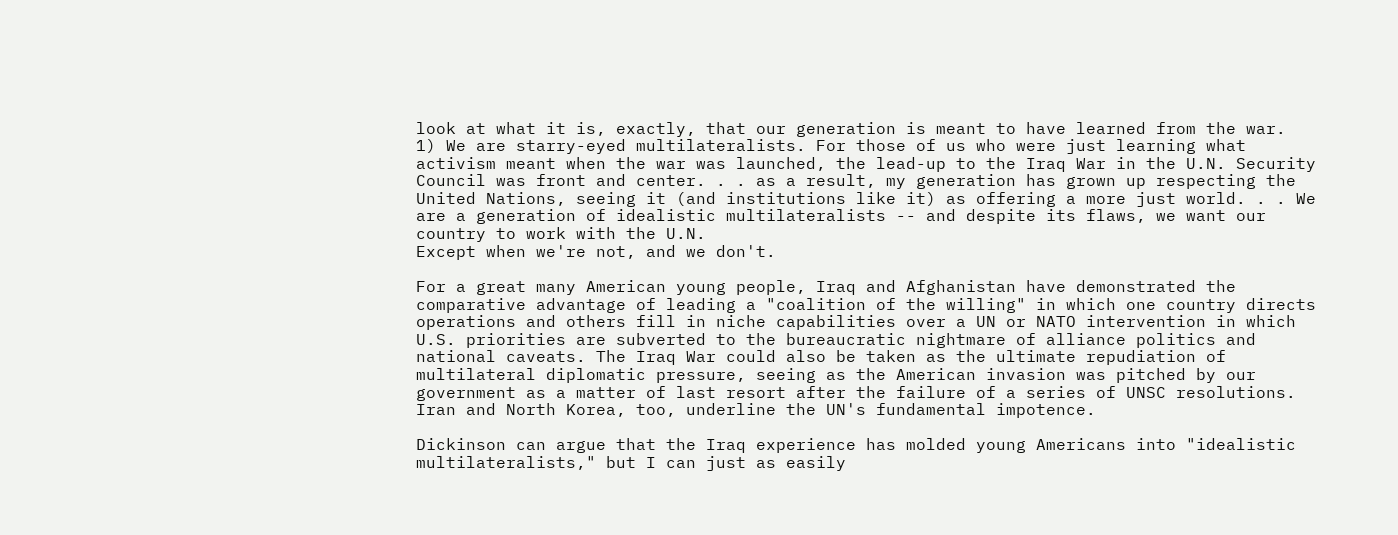look at what it is, exactly, that our generation is meant to have learned from the war.
1) We are starry-eyed multilateralists. For those of us who were just learning what activism meant when the war was launched, the lead-up to the Iraq War in the U.N. Security Council was front and center. . . as a result, my generation has grown up respecting the United Nations, seeing it (and institutions like it) as offering a more just world. . . We are a generation of idealistic multilateralists -- and despite its flaws, we want our country to work with the U.N.
Except when we're not, and we don't.

For a great many American young people, Iraq and Afghanistan have demonstrated the comparative advantage of leading a "coalition of the willing" in which one country directs operations and others fill in niche capabilities over a UN or NATO intervention in which U.S. priorities are subverted to the bureaucratic nightmare of alliance politics and national caveats. The Iraq War could also be taken as the ultimate repudiation of multilateral diplomatic pressure, seeing as the American invasion was pitched by our government as a matter of last resort after the failure of a series of UNSC resolutions. Iran and North Korea, too, underline the UN's fundamental impotence.

Dickinson can argue that the Iraq experience has molded young Americans into "idealistic multilateralists," but I can just as easily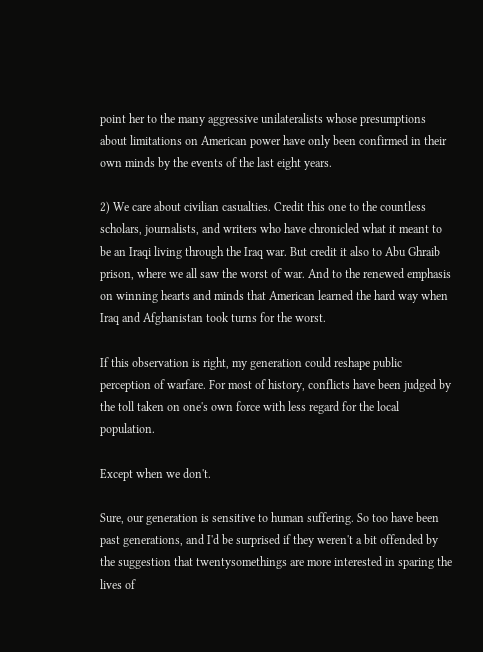point her to the many aggressive unilateralists whose presumptions about limitations on American power have only been confirmed in their own minds by the events of the last eight years.

2) We care about civilian casualties. Credit this one to the countless scholars, journalists, and writers who have chronicled what it meant to be an Iraqi living through the Iraq war. But credit it also to Abu Ghraib prison, where we all saw the worst of war. And to the renewed emphasis on winning hearts and minds that American learned the hard way when Iraq and Afghanistan took turns for the worst.

If this observation is right, my generation could reshape public perception of warfare. For most of history, conflicts have been judged by the toll taken on one's own force with less regard for the local population.

Except when we don't.

Sure, our generation is sensitive to human suffering. So too have been past generations, and I'd be surprised if they weren't a bit offended by the suggestion that twentysomethings are more interested in sparing the lives of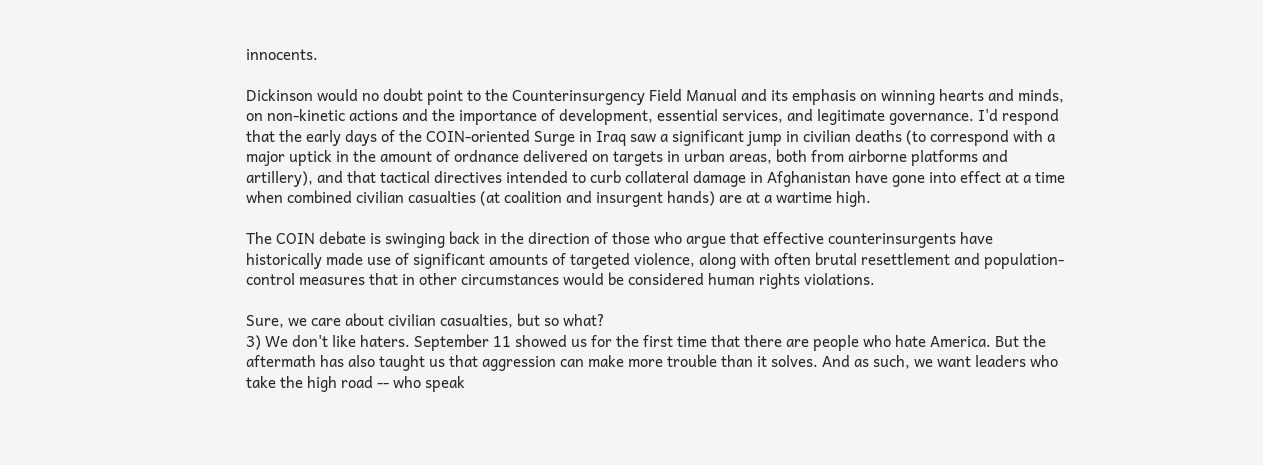innocents.

Dickinson would no doubt point to the Counterinsurgency Field Manual and its emphasis on winning hearts and minds, on non-kinetic actions and the importance of development, essential services, and legitimate governance. I'd respond that the early days of the COIN-oriented Surge in Iraq saw a significant jump in civilian deaths (to correspond with a major uptick in the amount of ordnance delivered on targets in urban areas, both from airborne platforms and artillery), and that tactical directives intended to curb collateral damage in Afghanistan have gone into effect at a time when combined civilian casualties (at coalition and insurgent hands) are at a wartime high.

The COIN debate is swinging back in the direction of those who argue that effective counterinsurgents have historically made use of significant amounts of targeted violence, along with often brutal resettlement and population-control measures that in other circumstances would be considered human rights violations.

Sure, we care about civilian casualties, but so what?
3) We don't like haters. September 11 showed us for the first time that there are people who hate America. But the aftermath has also taught us that aggression can make more trouble than it solves. And as such, we want leaders who take the high road -- who speak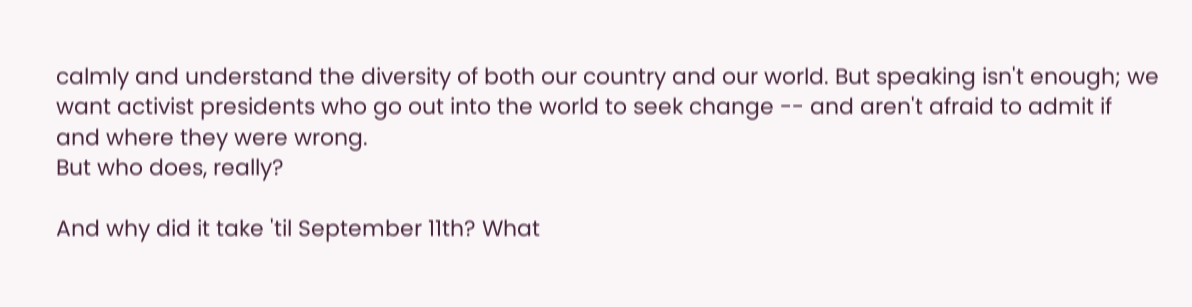calmly and understand the diversity of both our country and our world. But speaking isn't enough; we want activist presidents who go out into the world to seek change -- and aren't afraid to admit if and where they were wrong.
But who does, really?

And why did it take 'til September 11th? What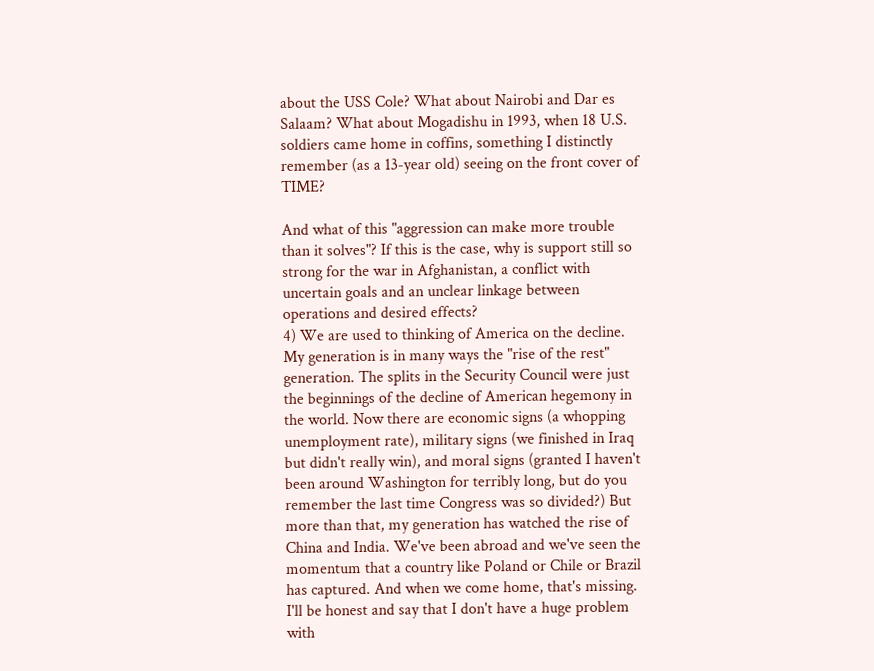about the USS Cole? What about Nairobi and Dar es Salaam? What about Mogadishu in 1993, when 18 U.S. soldiers came home in coffins, something I distinctly remember (as a 13-year old) seeing on the front cover of TIME?

And what of this "aggression can make more trouble than it solves"? If this is the case, why is support still so strong for the war in Afghanistan, a conflict with uncertain goals and an unclear linkage between operations and desired effects?
4) We are used to thinking of America on the decline. My generation is in many ways the "rise of the rest" generation. The splits in the Security Council were just the beginnings of the decline of American hegemony in the world. Now there are economic signs (a whopping unemployment rate), military signs (we finished in Iraq but didn't really win), and moral signs (granted I haven't been around Washington for terribly long, but do you remember the last time Congress was so divided?) But more than that, my generation has watched the rise of China and India. We've been abroad and we've seen the momentum that a country like Poland or Chile or Brazil has captured. And when we come home, that's missing.
I'll be honest and say that I don't have a huge problem with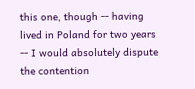this one, though -- having lived in Poland for two years -- I would absolutely dispute the contention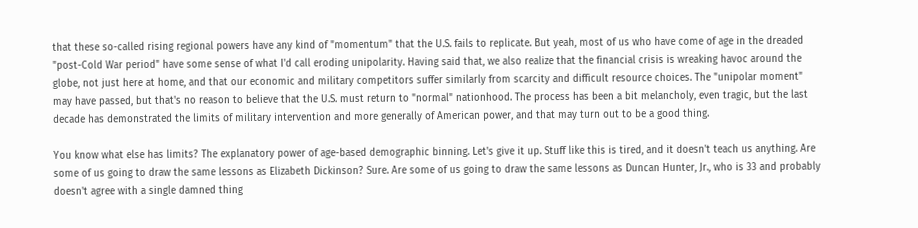that these so-called rising regional powers have any kind of "momentum" that the U.S. fails to replicate. But yeah, most of us who have come of age in the dreaded "post-Cold War period" have some sense of what I'd call eroding unipolarity. Having said that, we also realize that the financial crisis is wreaking havoc around the globe, not just here at home, and that our economic and military competitors suffer similarly from scarcity and difficult resource choices. The "unipolar moment" may have passed, but that's no reason to believe that the U.S. must return to "normal" nationhood. The process has been a bit melancholy, even tragic, but the last decade has demonstrated the limits of military intervention and more generally of American power, and that may turn out to be a good thing.

You know what else has limits? The explanatory power of age-based demographic binning. Let's give it up. Stuff like this is tired, and it doesn't teach us anything. Are some of us going to draw the same lessons as Elizabeth Dickinson? Sure. Are some of us going to draw the same lessons as Duncan Hunter, Jr., who is 33 and probably doesn't agree with a single damned thing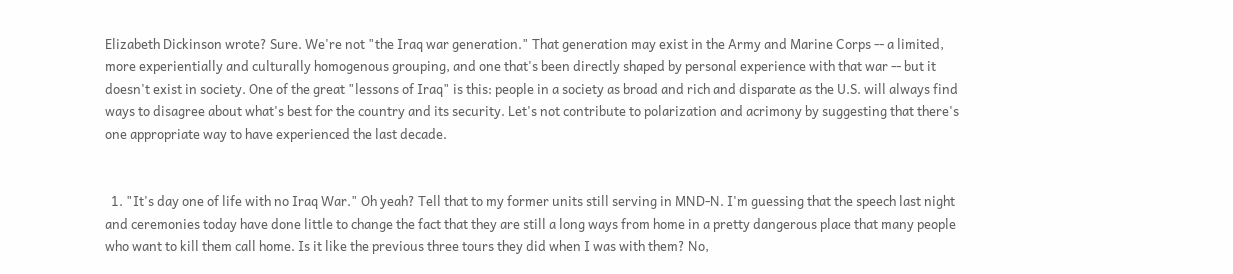Elizabeth Dickinson wrote? Sure. We're not "the Iraq war generation." That generation may exist in the Army and Marine Corps -- a limited, more experientially and culturally homogenous grouping, and one that's been directly shaped by personal experience with that war -- but it doesn't exist in society. One of the great "lessons of Iraq" is this: people in a society as broad and rich and disparate as the U.S. will always find ways to disagree about what's best for the country and its security. Let's not contribute to polarization and acrimony by suggesting that there's one appropriate way to have experienced the last decade.


  1. "It's day one of life with no Iraq War." Oh yeah? Tell that to my former units still serving in MND-N. I'm guessing that the speech last night and ceremonies today have done little to change the fact that they are still a long ways from home in a pretty dangerous place that many people who want to kill them call home. Is it like the previous three tours they did when I was with them? No,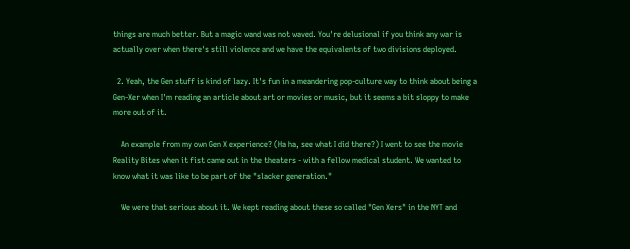things are much better. But a magic wand was not waved. You're delusional if you think any war is actually over when there's still violence and we have the equivalents of two divisions deployed.

  2. Yeah, the Gen stuff is kind of lazy. It's fun in a meandering pop-culture way to think about being a Gen-Xer when I'm reading an article about art or movies or music, but it seems a bit sloppy to make more out of it.

    An example from my own Gen X experience? (Ha ha, see what I did there?) I went to see the movie Reality Bites when it fist came out in the theaters - with a fellow medical student. We wanted to know what it was like to be part of the "slacker generation."

    We were that serious about it. We kept reading about these so called "Gen Xers" in the NYT and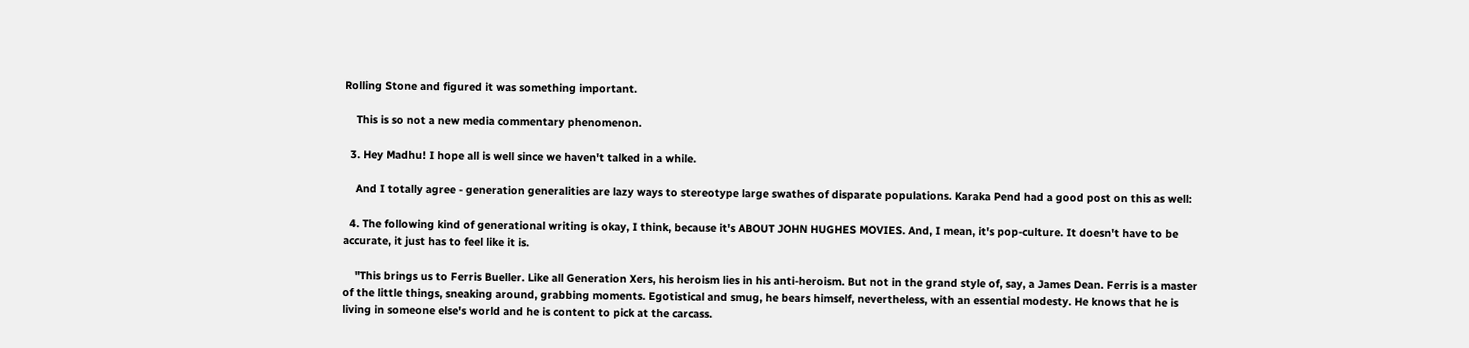Rolling Stone and figured it was something important.

    This is so not a new media commentary phenomenon.

  3. Hey Madhu! I hope all is well since we haven't talked in a while.

    And I totally agree - generation generalities are lazy ways to stereotype large swathes of disparate populations. Karaka Pend had a good post on this as well:

  4. The following kind of generational writing is okay, I think, because it's ABOUT JOHN HUGHES MOVIES. And, I mean, it's pop-culture. It doesn't have to be accurate, it just has to feel like it is.

    "This brings us to Ferris Bueller. Like all Generation Xers, his heroism lies in his anti-heroism. But not in the grand style of, say, a James Dean. Ferris is a master of the little things, sneaking around, grabbing moments. Egotistical and smug, he bears himself, nevertheless, with an essential modesty. He knows that he is living in someone else's world and he is content to pick at the carcass.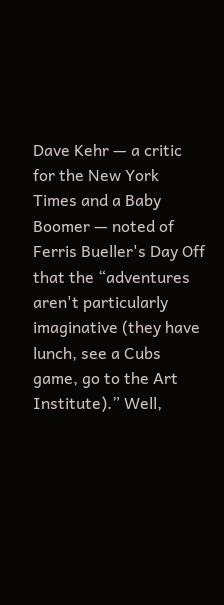Dave Kehr — a critic for the New York Times and a Baby Boomer — noted of Ferris Bueller's Day Off that the “adventures aren't particularly imaginative (they have lunch, see a Cubs game, go to the Art Institute).” Well,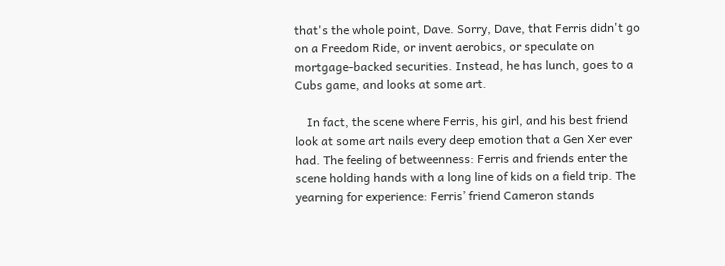that's the whole point, Dave. Sorry, Dave, that Ferris didn't go on a Freedom Ride, or invent aerobics, or speculate on mortgage-backed securities. Instead, he has lunch, goes to a Cubs game, and looks at some art.

    In fact, the scene where Ferris, his girl, and his best friend look at some art nails every deep emotion that a Gen Xer ever had. The feeling of betweenness: Ferris and friends enter the scene holding hands with a long line of kids on a field trip. The yearning for experience: Ferris’ friend Cameron stands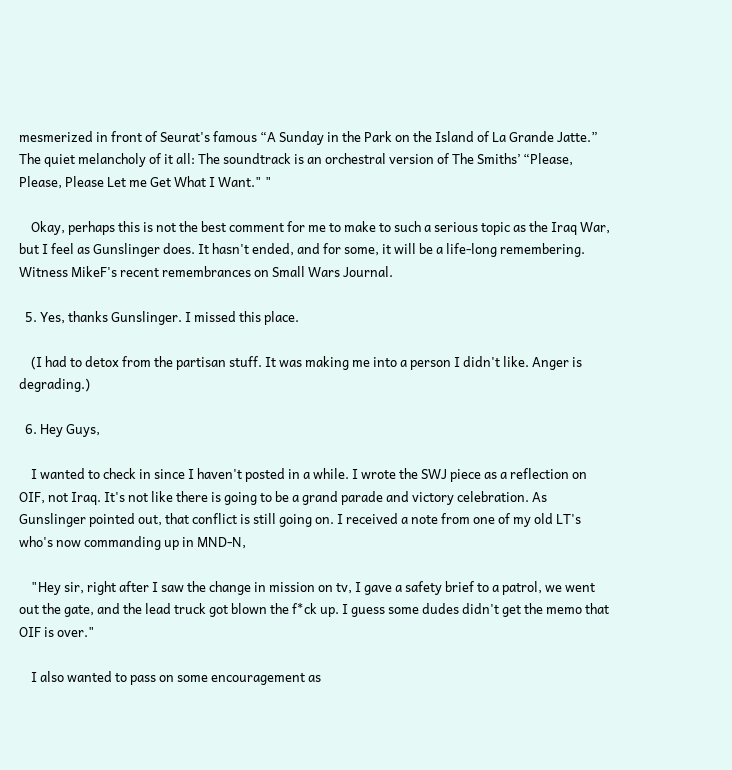mesmerized in front of Seurat's famous “A Sunday in the Park on the Island of La Grande Jatte.” The quiet melancholy of it all: The soundtrack is an orchestral version of The Smiths’ “Please, Please, Please Let me Get What I Want." "

    Okay, perhaps this is not the best comment for me to make to such a serious topic as the Iraq War, but I feel as Gunslinger does. It hasn't ended, and for some, it will be a life-long remembering. Witness MikeF's recent remembrances on Small Wars Journal.

  5. Yes, thanks Gunslinger. I missed this place.

    (I had to detox from the partisan stuff. It was making me into a person I didn't like. Anger is degrading.)

  6. Hey Guys,

    I wanted to check in since I haven't posted in a while. I wrote the SWJ piece as a reflection on OIF, not Iraq. It's not like there is going to be a grand parade and victory celebration. As Gunslinger pointed out, that conflict is still going on. I received a note from one of my old LT's who's now commanding up in MND-N,

    "Hey sir, right after I saw the change in mission on tv, I gave a safety brief to a patrol, we went out the gate, and the lead truck got blown the f*ck up. I guess some dudes didn't get the memo that OIF is over."

    I also wanted to pass on some encouragement as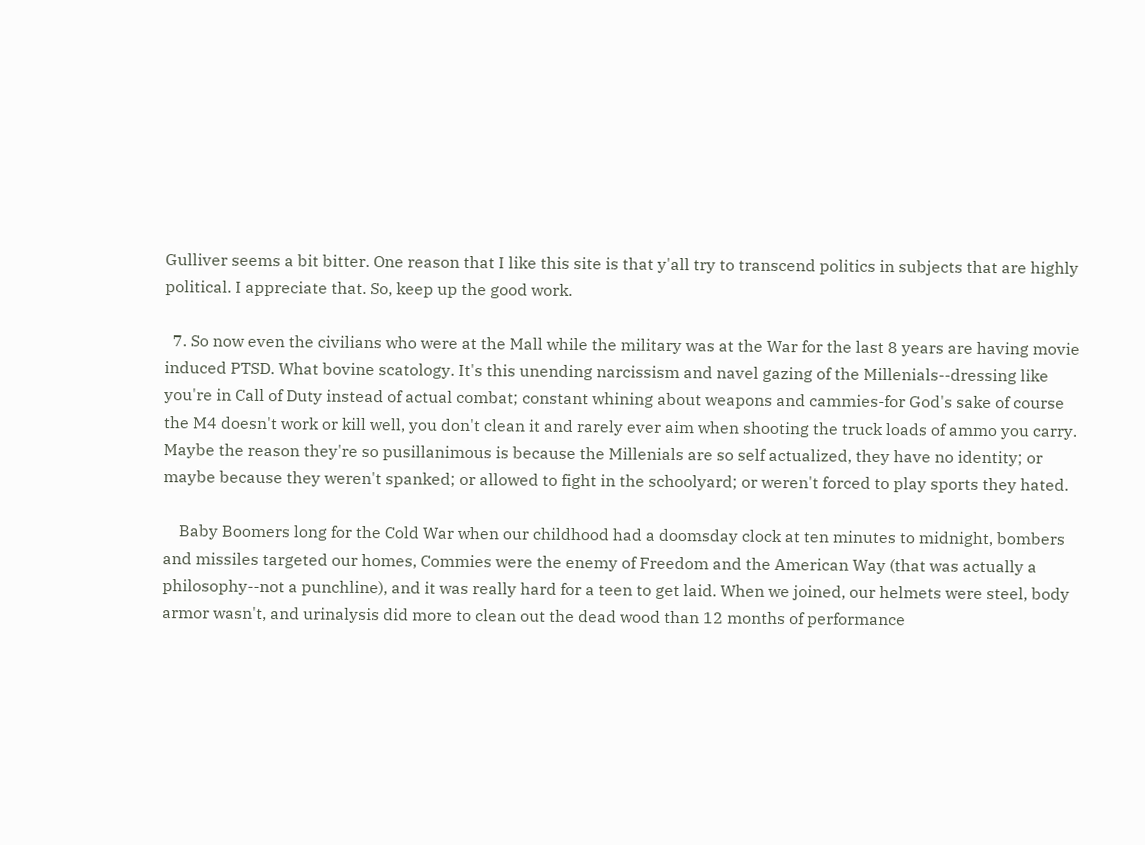Gulliver seems a bit bitter. One reason that I like this site is that y'all try to transcend politics in subjects that are highly political. I appreciate that. So, keep up the good work.

  7. So now even the civilians who were at the Mall while the military was at the War for the last 8 years are having movie induced PTSD. What bovine scatology. It's this unending narcissism and navel gazing of the Millenials--dressing like you're in Call of Duty instead of actual combat; constant whining about weapons and cammies-for God's sake of course the M4 doesn't work or kill well, you don't clean it and rarely ever aim when shooting the truck loads of ammo you carry. Maybe the reason they're so pusillanimous is because the Millenials are so self actualized, they have no identity; or maybe because they weren't spanked; or allowed to fight in the schoolyard; or weren't forced to play sports they hated.

    Baby Boomers long for the Cold War when our childhood had a doomsday clock at ten minutes to midnight, bombers and missiles targeted our homes, Commies were the enemy of Freedom and the American Way (that was actually a philosophy--not a punchline), and it was really hard for a teen to get laid. When we joined, our helmets were steel, body armor wasn't, and urinalysis did more to clean out the dead wood than 12 months of performance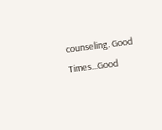counseling. Good Times...Good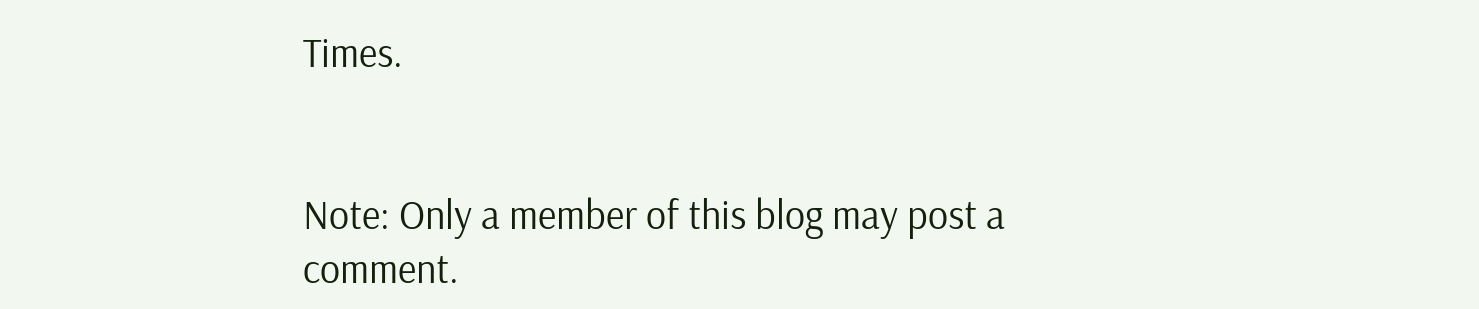Times.


Note: Only a member of this blog may post a comment.